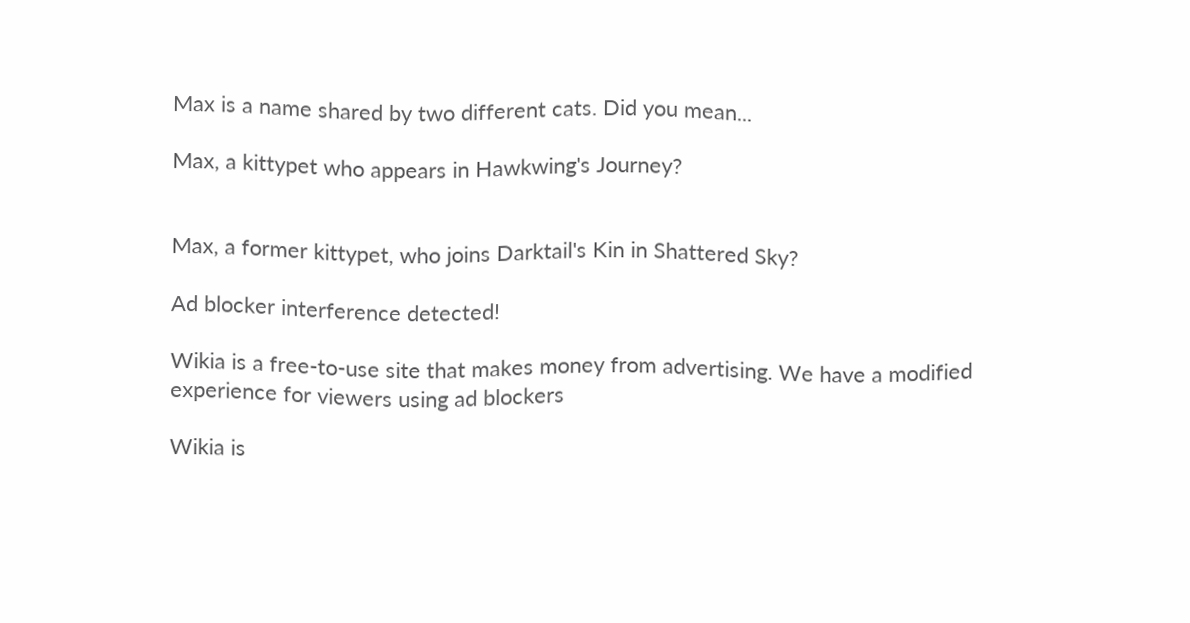Max is a name shared by two different cats. Did you mean...

Max, a kittypet who appears in Hawkwing's Journey?


Max, a former kittypet, who joins Darktail's Kin in Shattered Sky?

Ad blocker interference detected!

Wikia is a free-to-use site that makes money from advertising. We have a modified experience for viewers using ad blockers

Wikia is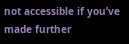not accessible if you’ve made further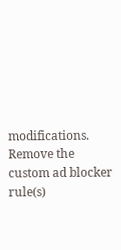modifications. Remove the custom ad blocker rule(s)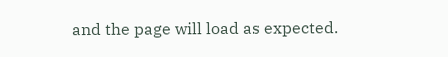and the page will load as expected.